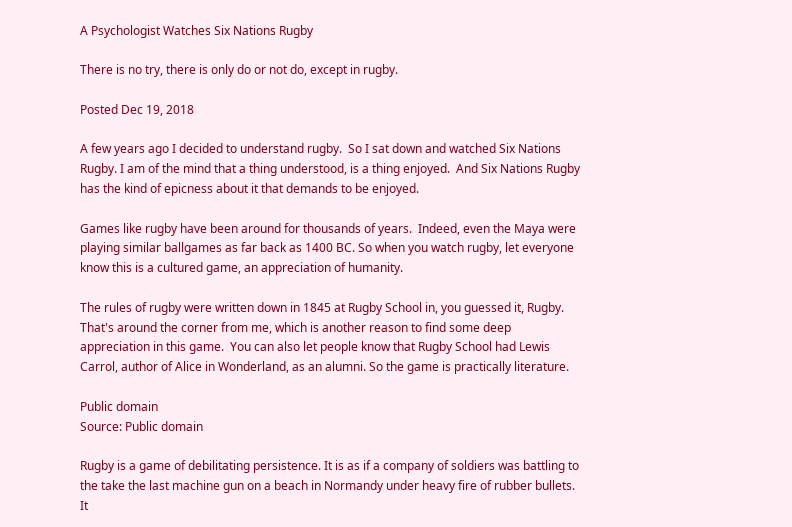A Psychologist Watches Six Nations Rugby

There is no try, there is only do or not do, except in rugby.

Posted Dec 19, 2018

A few years ago I decided to understand rugby.  So I sat down and watched Six Nations Rugby. I am of the mind that a thing understood, is a thing enjoyed.  And Six Nations Rugby has the kind of epicness about it that demands to be enjoyed.

Games like rugby have been around for thousands of years.  Indeed, even the Maya were playing similar ballgames as far back as 1400 BC. So when you watch rugby, let everyone know this is a cultured game, an appreciation of humanity.

The rules of rugby were written down in 1845 at Rugby School in, you guessed it, Rugby.  That's around the corner from me, which is another reason to find some deep appreciation in this game.  You can also let people know that Rugby School had Lewis Carrol, author of Alice in Wonderland, as an alumni. So the game is practically literature.

Public domain
Source: Public domain

Rugby is a game of debilitating persistence. It is as if a company of soldiers was battling to the take the last machine gun on a beach in Normandy under heavy fire of rubber bullets.  It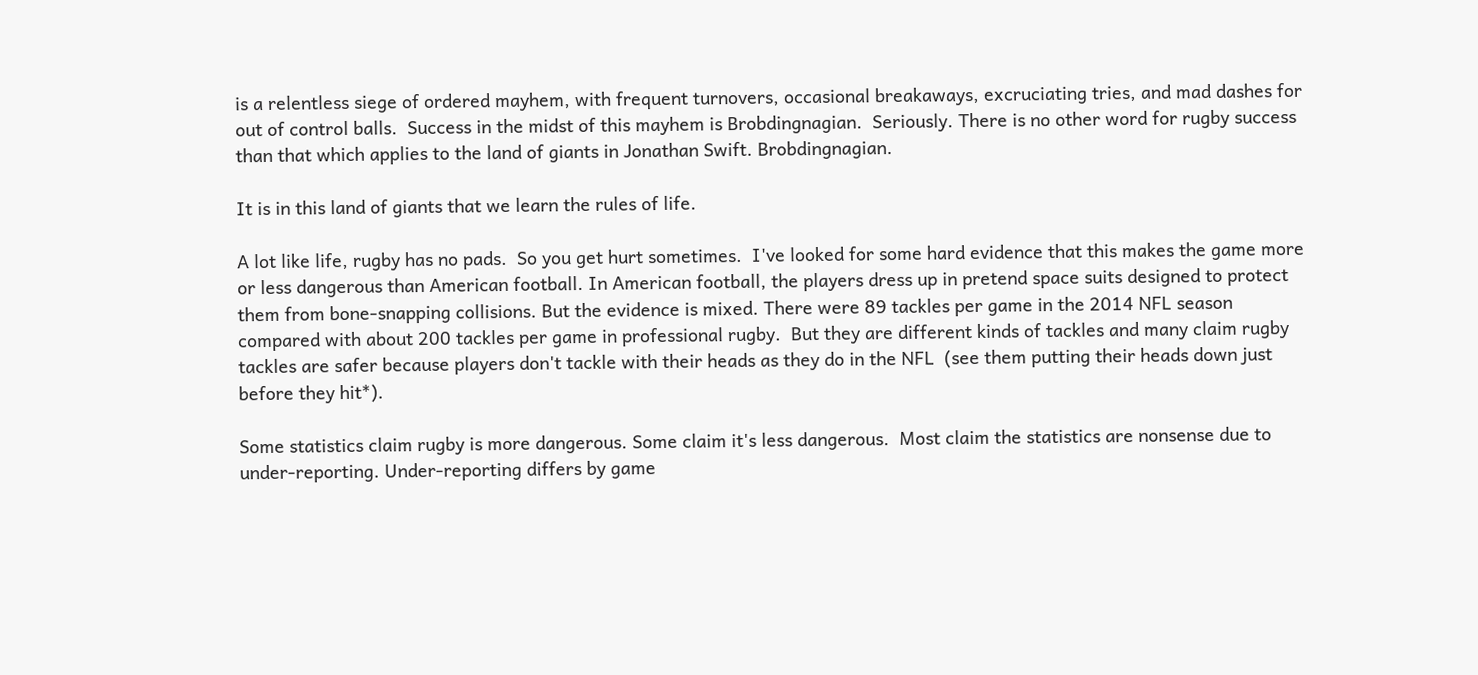is a relentless siege of ordered mayhem, with frequent turnovers, occasional breakaways, excruciating tries, and mad dashes for out of control balls.  Success in the midst of this mayhem is Brobdingnagian.  Seriously. There is no other word for rugby success than that which applies to the land of giants in Jonathan Swift. Brobdingnagian.

It is in this land of giants that we learn the rules of life.

A lot like life, rugby has no pads.  So you get hurt sometimes.  I've looked for some hard evidence that this makes the game more or less dangerous than American football. In American football, the players dress up in pretend space suits designed to protect them from bone-snapping collisions. But the evidence is mixed. There were 89 tackles per game in the 2014 NFL season compared with about 200 tackles per game in professional rugby.  But they are different kinds of tackles and many claim rugby tackles are safer because players don't tackle with their heads as they do in the NFL  (see them putting their heads down just before they hit*).

Some statistics claim rugby is more dangerous. Some claim it's less dangerous.  Most claim the statistics are nonsense due to under-reporting. Under-reporting differs by game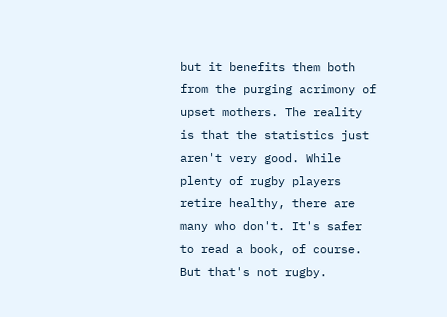but it benefits them both from the purging acrimony of upset mothers. The reality is that the statistics just aren't very good. While plenty of rugby players retire healthy, there are many who don't. It's safer to read a book, of course. But that's not rugby.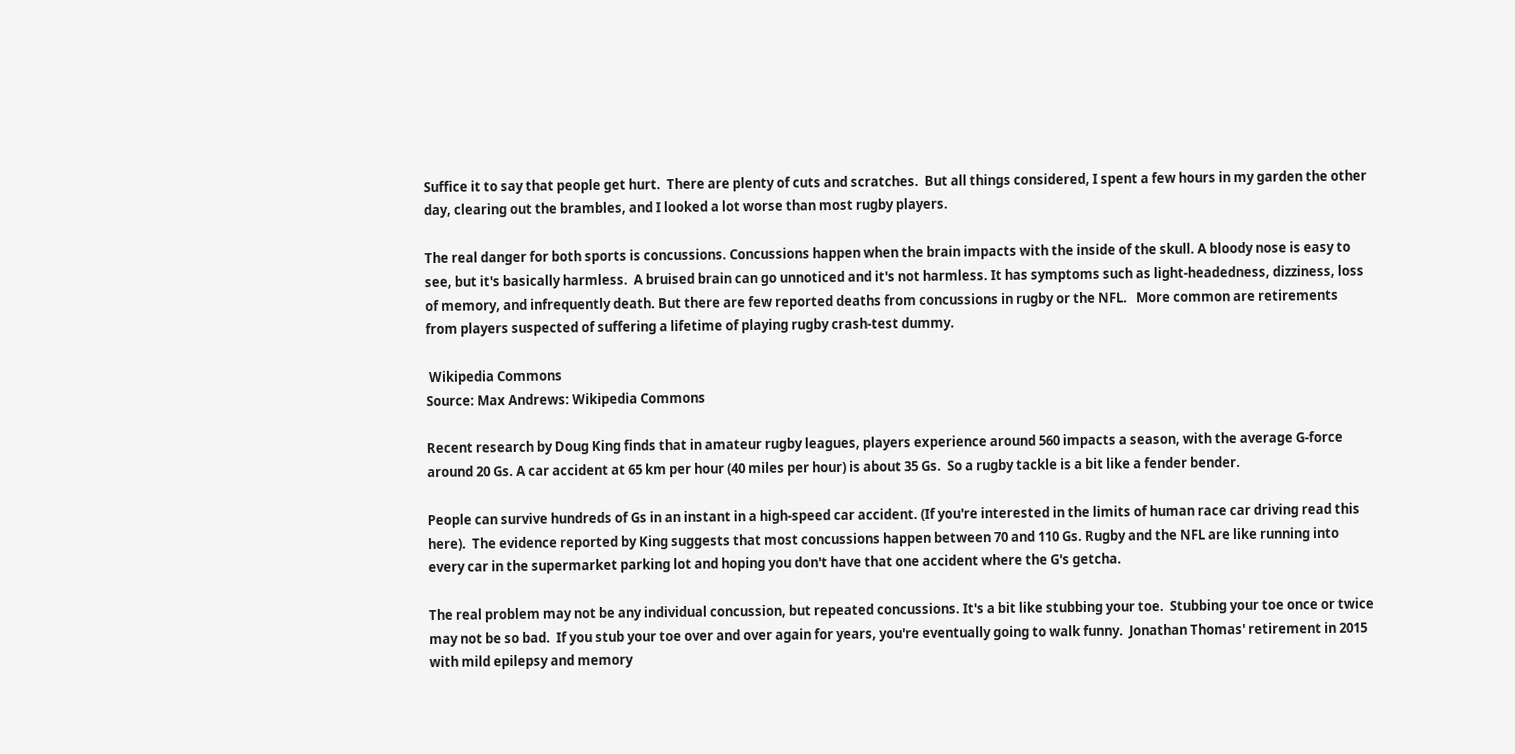Suffice it to say that people get hurt.  There are plenty of cuts and scratches.  But all things considered, I spent a few hours in my garden the other day, clearing out the brambles, and I looked a lot worse than most rugby players.

The real danger for both sports is concussions. Concussions happen when the brain impacts with the inside of the skull. A bloody nose is easy to see, but it's basically harmless.  A bruised brain can go unnoticed and it's not harmless. It has symptoms such as light-headedness, dizziness, loss of memory, and infrequently death. But there are few reported deaths from concussions in rugby or the NFL.   More common are retirements from players suspected of suffering a lifetime of playing rugby crash-test dummy.

 Wikipedia Commons
Source: Max Andrews: Wikipedia Commons

Recent research by Doug King finds that in amateur rugby leagues, players experience around 560 impacts a season, with the average G-force around 20 Gs. A car accident at 65 km per hour (40 miles per hour) is about 35 Gs.  So a rugby tackle is a bit like a fender bender.

People can survive hundreds of Gs in an instant in a high-speed car accident. (If you're interested in the limits of human race car driving read this here).  The evidence reported by King suggests that most concussions happen between 70 and 110 Gs. Rugby and the NFL are like running into every car in the supermarket parking lot and hoping you don't have that one accident where the G's getcha.

The real problem may not be any individual concussion, but repeated concussions. It's a bit like stubbing your toe.  Stubbing your toe once or twice may not be so bad.  If you stub your toe over and over again for years, you're eventually going to walk funny.  Jonathan Thomas' retirement in 2015 with mild epilepsy and memory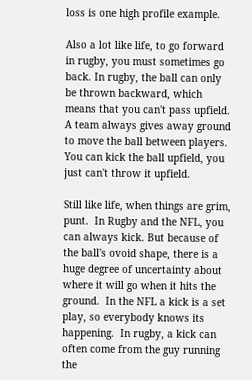loss is one high profile example.

Also a lot like life, to go forward in rugby, you must sometimes go back. In rugby, the ball can only be thrown backward, which means that you can't pass upfield. A team always gives away ground to move the ball between players. You can kick the ball upfield, you just can't throw it upfield.

Still like life, when things are grim, punt.  In Rugby and the NFL, you can always kick. But because of the ball's ovoid shape, there is a huge degree of uncertainty about where it will go when it hits the ground.  In the NFL a kick is a set play, so everybody knows its happening.  In rugby, a kick can often come from the guy running the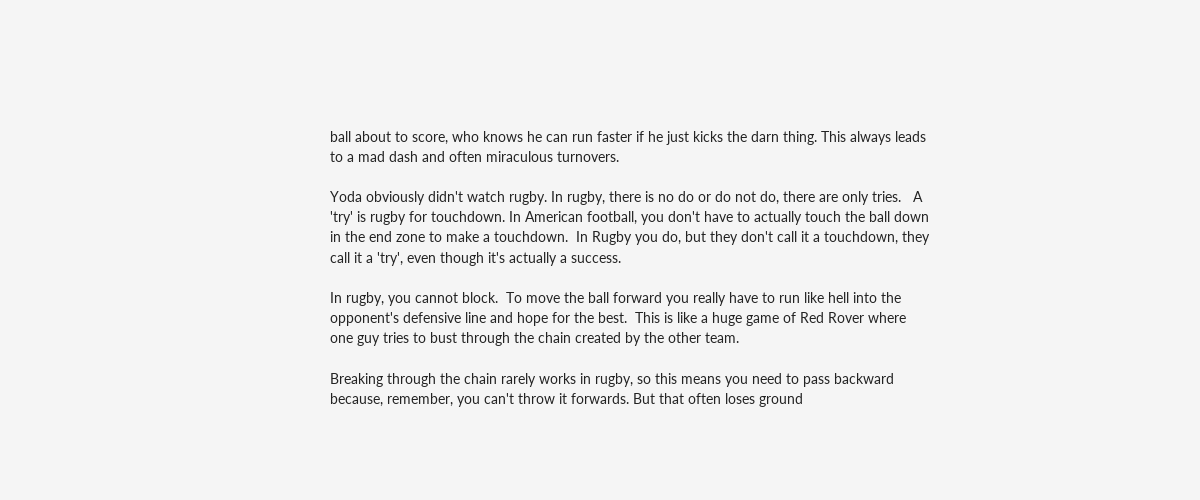ball about to score, who knows he can run faster if he just kicks the darn thing. This always leads to a mad dash and often miraculous turnovers.

Yoda obviously didn't watch rugby. In rugby, there is no do or do not do, there are only tries.   A 'try' is rugby for touchdown. In American football, you don't have to actually touch the ball down in the end zone to make a touchdown.  In Rugby you do, but they don't call it a touchdown, they call it a 'try', even though it's actually a success.

In rugby, you cannot block.  To move the ball forward you really have to run like hell into the opponent's defensive line and hope for the best.  This is like a huge game of Red Rover where one guy tries to bust through the chain created by the other team.

Breaking through the chain rarely works in rugby, so this means you need to pass backward because, remember, you can't throw it forwards. But that often loses ground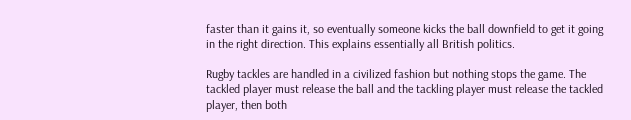faster than it gains it, so eventually someone kicks the ball downfield to get it going in the right direction. This explains essentially all British politics.

Rugby tackles are handled in a civilized fashion but nothing stops the game. The tackled player must release the ball and the tackling player must release the tackled player, then both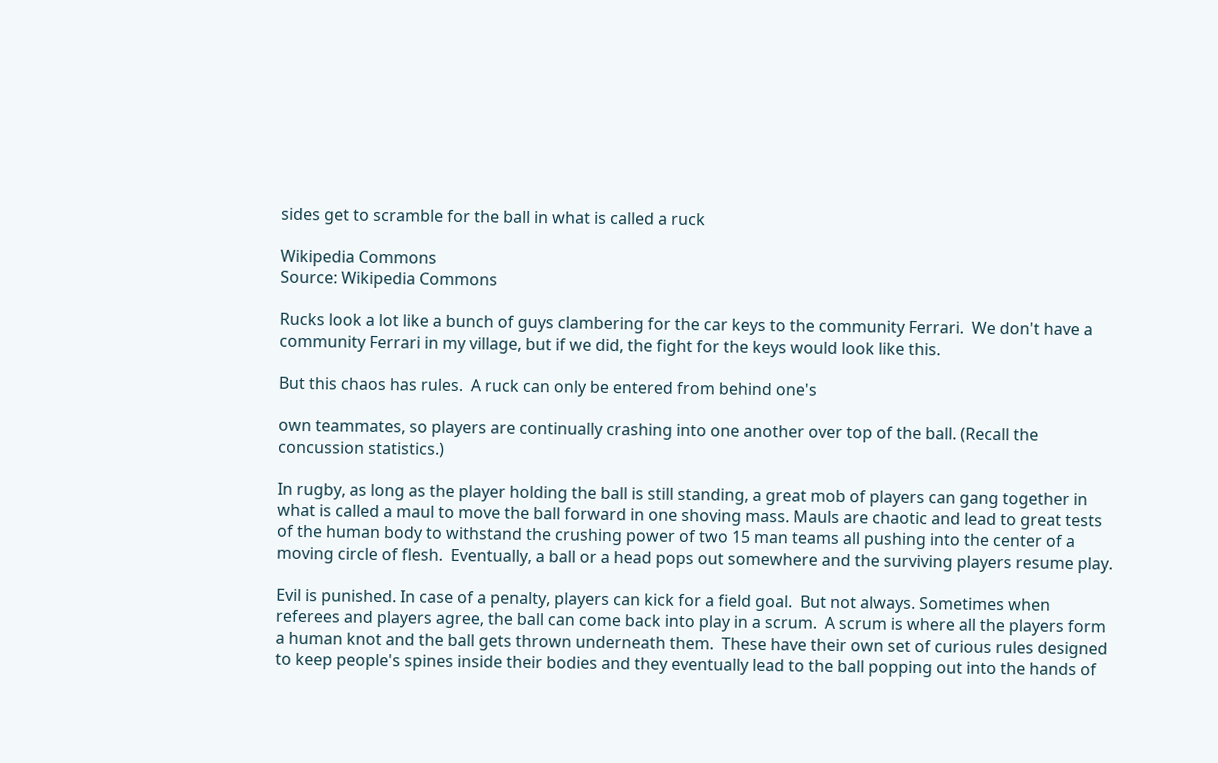sides get to scramble for the ball in what is called a ruck

Wikipedia Commons
Source: Wikipedia Commons

Rucks look a lot like a bunch of guys clambering for the car keys to the community Ferrari.  We don't have a community Ferrari in my village, but if we did, the fight for the keys would look like this.

But this chaos has rules.  A ruck can only be entered from behind one's

own teammates, so players are continually crashing into one another over top of the ball. (Recall the concussion statistics.)

In rugby, as long as the player holding the ball is still standing, a great mob of players can gang together in what is called a maul to move the ball forward in one shoving mass. Mauls are chaotic and lead to great tests of the human body to withstand the crushing power of two 15 man teams all pushing into the center of a moving circle of flesh.  Eventually, a ball or a head pops out somewhere and the surviving players resume play.

Evil is punished. In case of a penalty, players can kick for a field goal.  But not always. Sometimes when referees and players agree, the ball can come back into play in a scrum.  A scrum is where all the players form a human knot and the ball gets thrown underneath them.  These have their own set of curious rules designed to keep people's spines inside their bodies and they eventually lead to the ball popping out into the hands of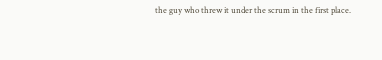the guy who threw it under the scrum in the first place.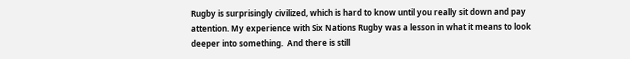Rugby is surprisingly civilized, which is hard to know until you really sit down and pay attention. My experience with Six Nations Rugby was a lesson in what it means to look deeper into something.  And there is still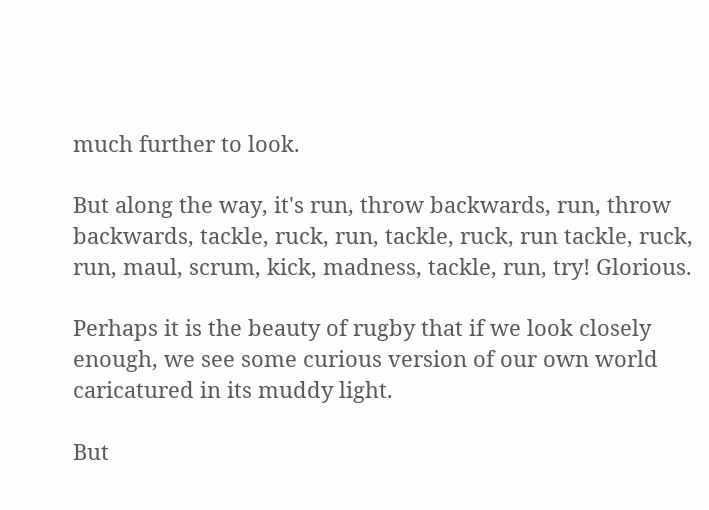much further to look.

But along the way, it's run, throw backwards, run, throw backwards, tackle, ruck, run, tackle, ruck, run tackle, ruck, run, maul, scrum, kick, madness, tackle, run, try! Glorious.

Perhaps it is the beauty of rugby that if we look closely enough, we see some curious version of our own world caricatured in its muddy light.

But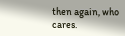then again, who cares.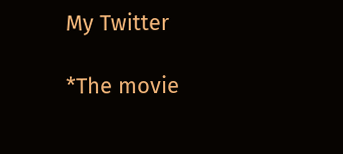My Twitter

*The movie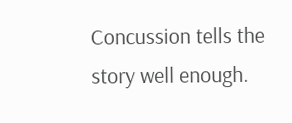Concussion tells the story well enough.